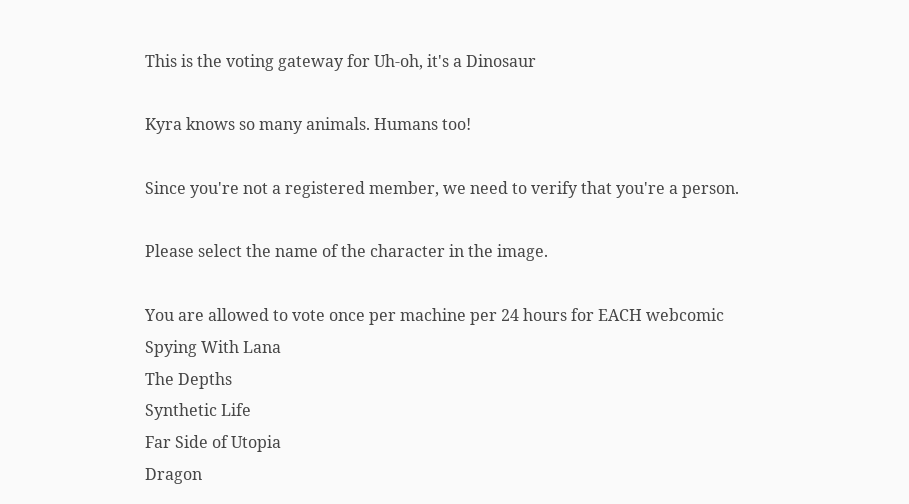This is the voting gateway for Uh-oh, it's a Dinosaur

Kyra knows so many animals. Humans too!

Since you're not a registered member, we need to verify that you're a person.

Please select the name of the character in the image.

You are allowed to vote once per machine per 24 hours for EACH webcomic
Spying With Lana
The Depths
Synthetic Life
Far Side of Utopia
Dragon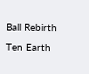Ball Rebirth
Ten Earth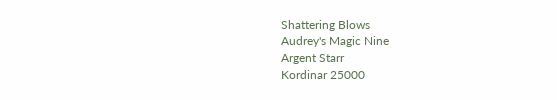Shattering Blows
Audrey's Magic Nine
Argent Starr
Kordinar 25000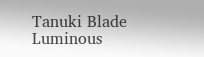Tanuki Blade
Luminous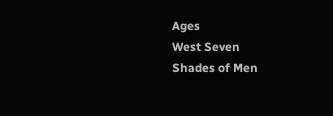Ages
West Seven
Shades of Men